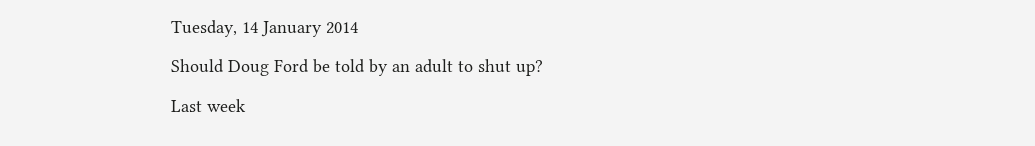Tuesday, 14 January 2014

Should Doug Ford be told by an adult to shut up?

Last week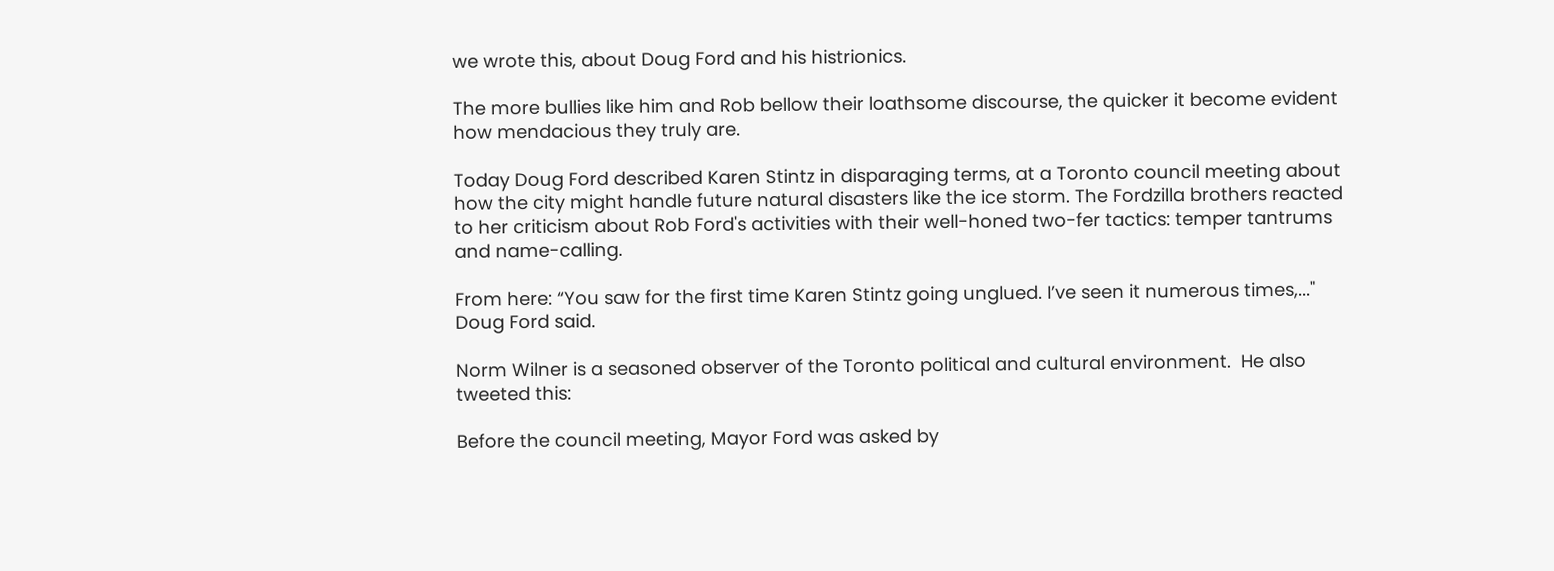we wrote this, about Doug Ford and his histrionics.

The more bullies like him and Rob bellow their loathsome discourse, the quicker it become evident how mendacious they truly are.

Today Doug Ford described Karen Stintz in disparaging terms, at a Toronto council meeting about how the city might handle future natural disasters like the ice storm. The Fordzilla brothers reacted to her criticism about Rob Ford's activities with their well-honed two-fer tactics: temper tantrums and name-calling.

From here: “You saw for the first time Karen Stintz going unglued. I’ve seen it numerous times,..." Doug Ford said.

Norm Wilner is a seasoned observer of the Toronto political and cultural environment.  He also tweeted this:

Before the council meeting, Mayor Ford was asked by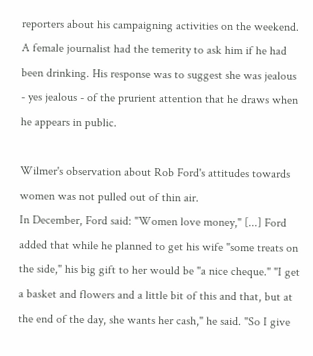reporters about his campaigning activities on the weekend.  A female journalist had the temerity to ask him if he had been drinking. His response was to suggest she was jealous - yes jealous - of the prurient attention that he draws when he appears in public.

Wilmer's observation about Rob Ford's attitudes towards women was not pulled out of thin air.
In December, Ford said: "Women love money," [...] Ford added that while he planned to get his wife "some treats on the side," his big gift to her would be "a nice cheque." "I get a basket and flowers and a little bit of this and that, but at the end of the day, she wants her cash," he said. "So I give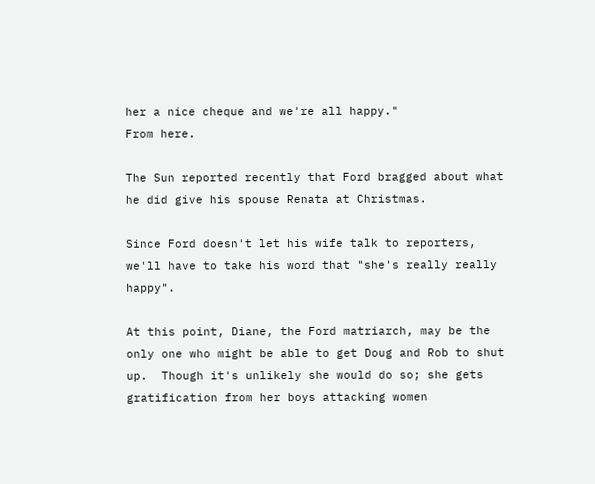her a nice cheque and we're all happy."
From here.

The Sun reported recently that Ford bragged about what he did give his spouse Renata at Christmas.

Since Ford doesn't let his wife talk to reporters, we'll have to take his word that "she's really really happy".

At this point, Diane, the Ford matriarch, may be the only one who might be able to get Doug and Rob to shut up.  Though it's unlikely she would do so; she gets gratification from her boys attacking women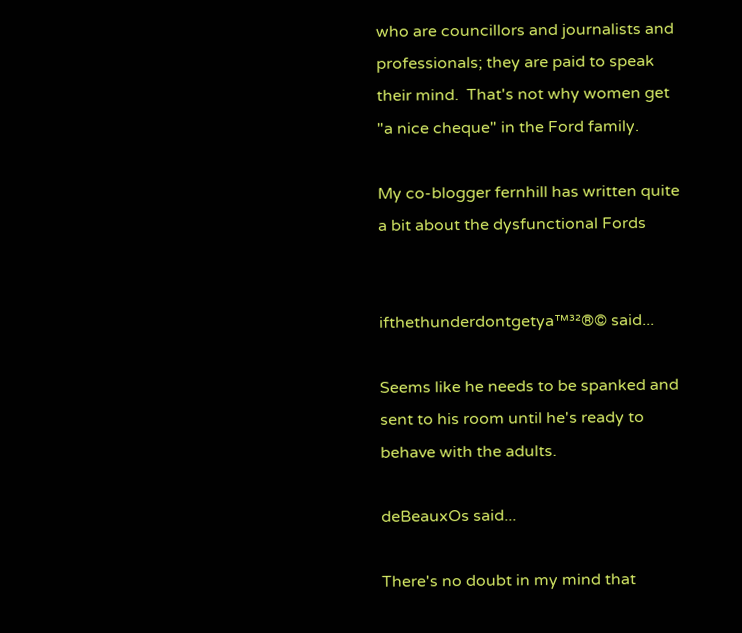who are councillors and journalists and professionals; they are paid to speak their mind.  That's not why women get "a nice cheque" in the Ford family.

My co-blogger fernhill has written quite a bit about the dysfunctional Fords


ifthethunderdontgetya™³²®© said...

Seems like he needs to be spanked and sent to his room until he's ready to behave with the adults.

deBeauxOs said...

There's no doubt in my mind that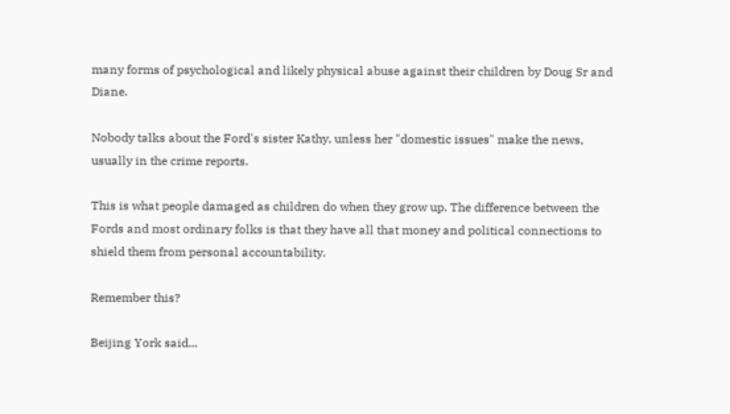many forms of psychological and likely physical abuse against their children by Doug Sr and Diane.

Nobody talks about the Ford's sister Kathy, unless her "domestic issues" make the news, usually in the crime reports.

This is what people damaged as children do when they grow up. The difference between the Fords and most ordinary folks is that they have all that money and political connections to shield them from personal accountability.

Remember this?

Beijing York said...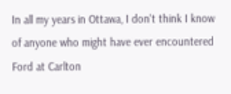In all my years in Ottawa, I don't think I know of anyone who might have ever encountered Ford at Carlton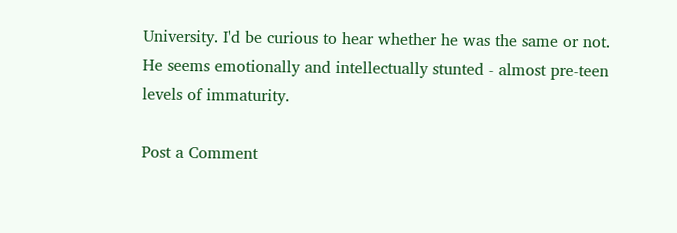University. I'd be curious to hear whether he was the same or not. He seems emotionally and intellectually stunted - almost pre-teen levels of immaturity.

Post a Comment